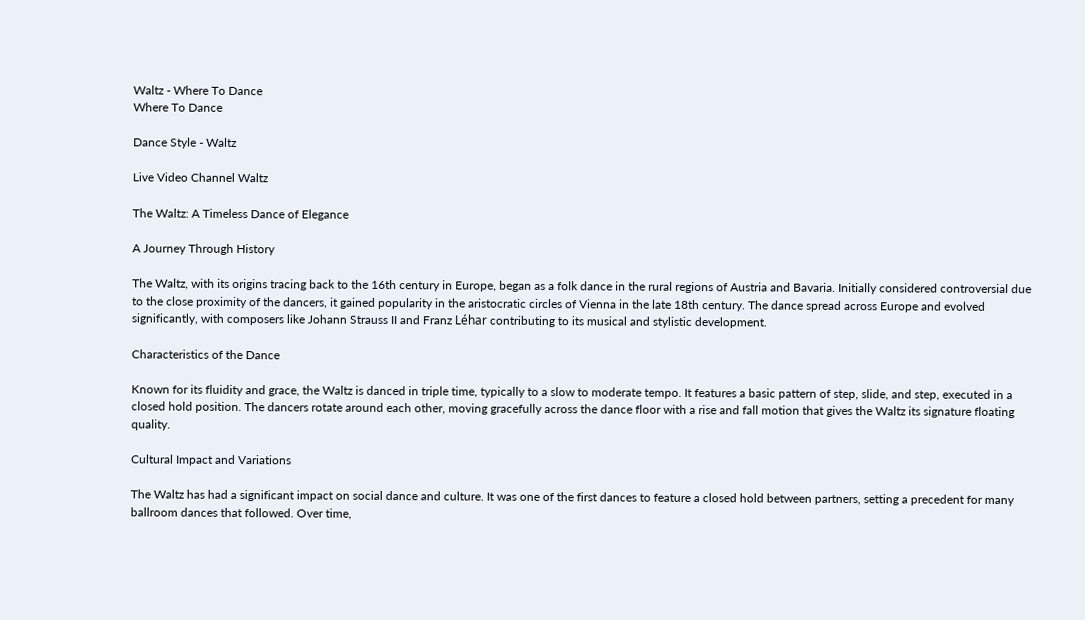Waltz - Where To Dance
Where To Dance

Dance Style - Waltz

Live Video Channel Waltz

The Waltz: A Timeless Dance of Elegance

A Journey Through History

The Waltz, with its origins tracing back to the 16th century in Europe, began as a folk dance in the rural regions of Austria and Bavaria. Initially considered controversial due to the close proximity of the dancers, it gained popularity in the aristocratic circles of Vienna in the late 18th century. The dance spread across Europe and evolved significantly, with composers like Johann Strauss II and Franz Léhar contributing to its musical and stylistic development.

Characteristics of the Dance

Known for its fluidity and grace, the Waltz is danced in triple time, typically to a slow to moderate tempo. It features a basic pattern of step, slide, and step, executed in a closed hold position. The dancers rotate around each other, moving gracefully across the dance floor with a rise and fall motion that gives the Waltz its signature floating quality.

Cultural Impact and Variations

The Waltz has had a significant impact on social dance and culture. It was one of the first dances to feature a closed hold between partners, setting a precedent for many ballroom dances that followed. Over time,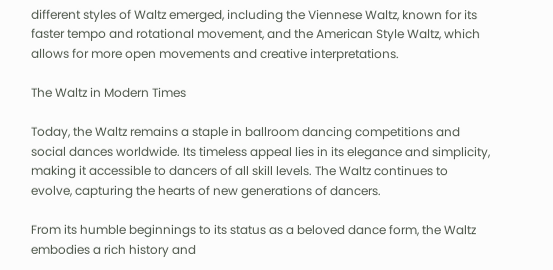different styles of Waltz emerged, including the Viennese Waltz, known for its faster tempo and rotational movement, and the American Style Waltz, which allows for more open movements and creative interpretations.

The Waltz in Modern Times

Today, the Waltz remains a staple in ballroom dancing competitions and social dances worldwide. Its timeless appeal lies in its elegance and simplicity, making it accessible to dancers of all skill levels. The Waltz continues to evolve, capturing the hearts of new generations of dancers.

From its humble beginnings to its status as a beloved dance form, the Waltz embodies a rich history and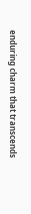enduring charm that transcends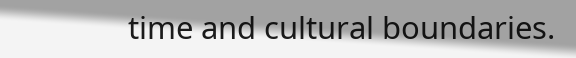time and cultural boundaries.